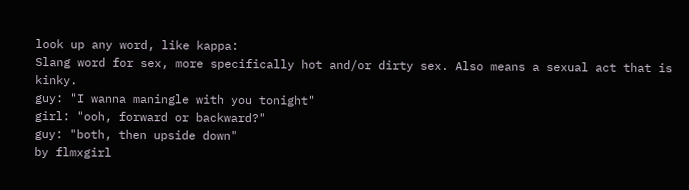look up any word, like kappa:
Slang word for sex, more specifically hot and/or dirty sex. Also means a sexual act that is kinky.
guy: "I wanna maningle with you tonight"
girl: "ooh, forward or backward?"
guy: "both, then upside down"
by flmxgirl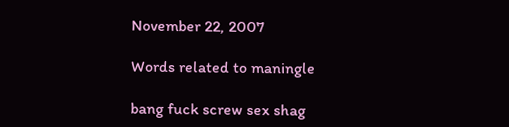November 22, 2007

Words related to maningle

bang fuck screw sex shag